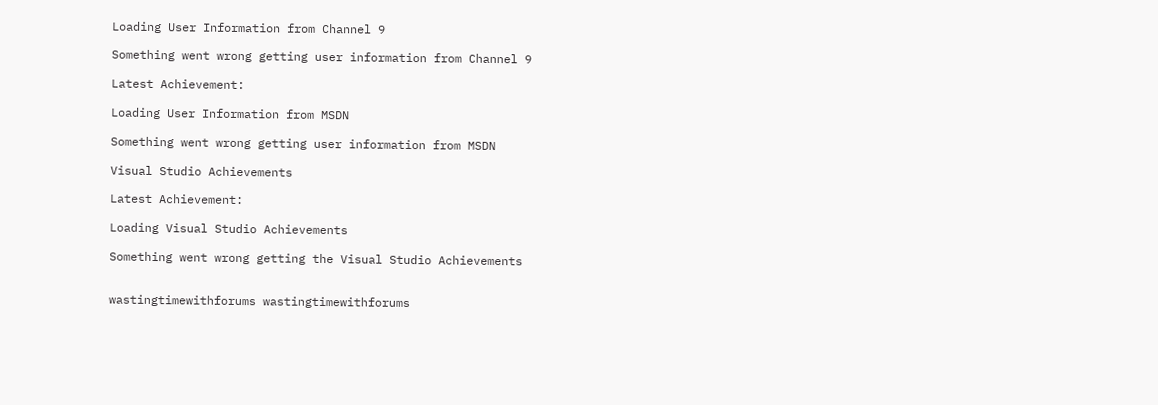Loading User Information from Channel 9

Something went wrong getting user information from Channel 9

Latest Achievement:

Loading User Information from MSDN

Something went wrong getting user information from MSDN

Visual Studio Achievements

Latest Achievement:

Loading Visual Studio Achievements

Something went wrong getting the Visual Studio Achievements


wastingtimewithforums wastingtimewithforums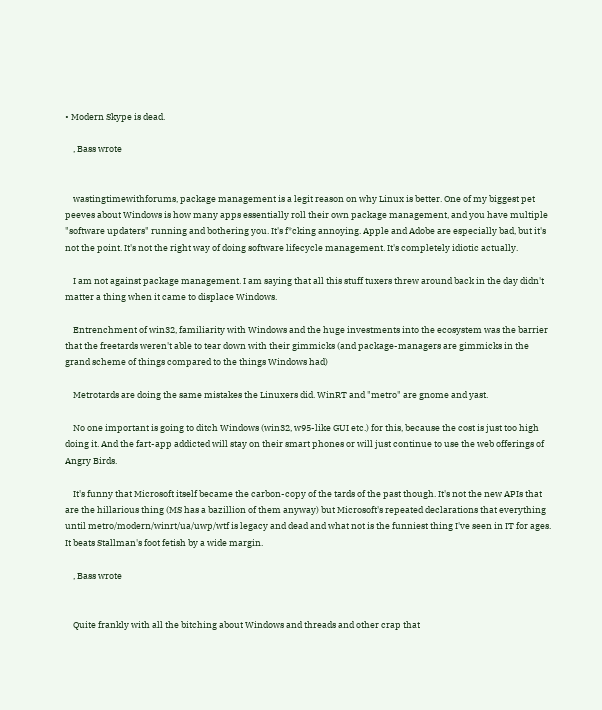• Modern Skype is dead.

    , Bass wrote


    wastingtimewithforums, package management is a legit reason on why Linux is better. One of my biggest pet peeves about Windows is how many apps essentially roll their own package management, and you have multiple "software updaters" running and bothering you. It's f*cking annoying. Apple and Adobe are especially bad, but it's not the point. It's not the right way of doing software lifecycle management. It's completely idiotic actually.

    I am not against package management. I am saying that all this stuff tuxers threw around back in the day didn't matter a thing when it came to displace Windows.

    Entrenchment of win32, familiarity with Windows and the huge investments into the ecosystem was the barrier that the freetards weren't able to tear down with their gimmicks (and package-managers are gimmicks in the grand scheme of things compared to the things Windows had)

    Metrotards are doing the same mistakes the Linuxers did. WinRT and "metro" are gnome and yast.

    No one important is going to ditch Windows (win32, w95-like GUI etc.) for this, because the cost is just too high doing it. And the fart-app addicted will stay on their smart phones or will just continue to use the web offerings of Angry Birds.

    It's funny that Microsoft itself became the carbon-copy of the tards of the past though. It's not the new APIs that are the hillarious thing (MS has a bazillion of them anyway) but Microsoft's repeated declarations that everything until metro/modern/winrt/ua/uwp/wtf is legacy and dead and what not is the funniest thing I've seen in IT for ages. It beats Stallman's foot fetish by a wide margin.

    , Bass wrote


    Quite frankly with all the bitching about Windows and threads and other crap that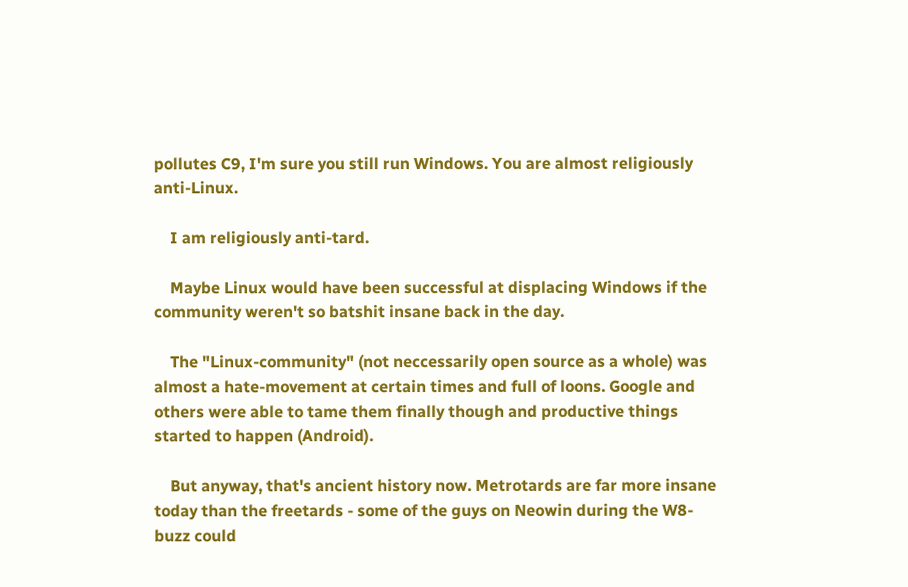pollutes C9, I'm sure you still run Windows. You are almost religiously anti-Linux.

    I am religiously anti-tard.

    Maybe Linux would have been successful at displacing Windows if the community weren't so batshit insane back in the day.

    The "Linux-community" (not neccessarily open source as a whole) was almost a hate-movement at certain times and full of loons. Google and others were able to tame them finally though and productive things started to happen (Android).

    But anyway, that's ancient history now. Metrotards are far more insane today than the freetards - some of the guys on Neowin during the W8-buzz could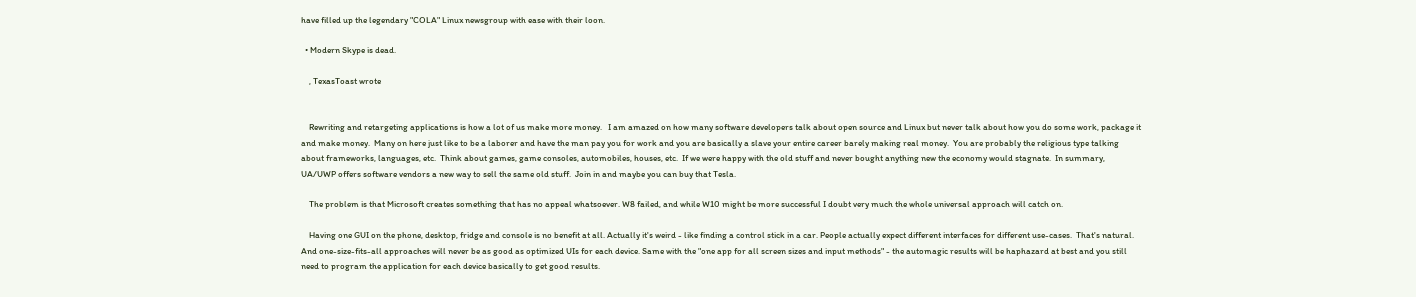have filled up the legendary "COLA" Linux newsgroup with ease with their loon.

  • Modern Skype is dead.

    , TexasToast wrote


    Rewriting and retargeting applications is how a lot of us make more money.   I am amazed on how many software developers talk about open source and Linux but never talk about how you do some work, package it and make money.  Many on here just like to be a laborer and have the man pay you for work and you are basically a slave your entire career barely making real money.  You are probably the religious type talking about frameworks, languages, etc.  Think about games, game consoles, automobiles, houses, etc.  If we were happy with the old stuff and never bought anything new the economy would stagnate.  In summary,  UA/UWP offers software vendors a new way to sell the same old stuff.  Join in and maybe you can buy that Tesla.

    The problem is that Microsoft creates something that has no appeal whatsoever. W8 failed, and while W10 might be more successful I doubt very much the whole universal approach will catch on.

    Having one GUI on the phone, desktop, fridge and console is no benefit at all. Actually it's weird - like finding a control stick in a car. People actually expect different interfaces for different use-cases.  That's natural. And one-size-fits-all approaches will never be as good as optimized UIs for each device. Same with the "one app for all screen sizes and input methods" - the automagic results will be haphazard at best and you still need to program the application for each device basically to get good results.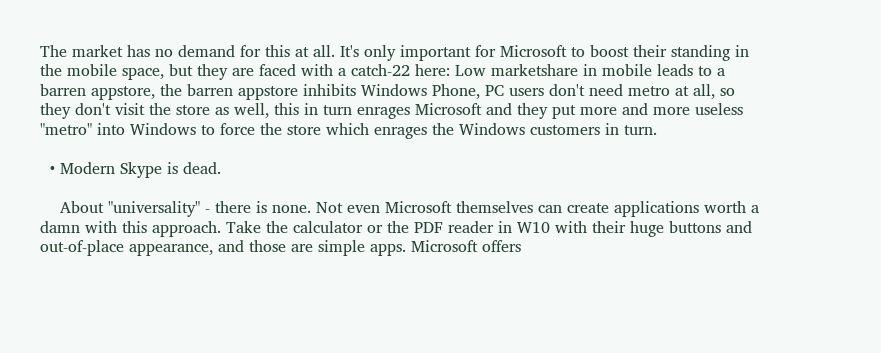The market has no demand for this at all. It's only important for Microsoft to boost their standing in the mobile space, but they are faced with a catch-22 here: Low marketshare in mobile leads to a barren appstore, the barren appstore inhibits Windows Phone, PC users don't need metro at all, so they don't visit the store as well, this in turn enrages Microsoft and they put more and more useless "metro" into Windows to force the store which enrages the Windows customers in turn.

  • Modern Skype is dead.

    About "universality" - there is none. Not even Microsoft themselves can create applications worth a damn with this approach. Take the calculator or the PDF reader in W10 with their huge buttons and out-of-place appearance, and those are simple apps. Microsoft offers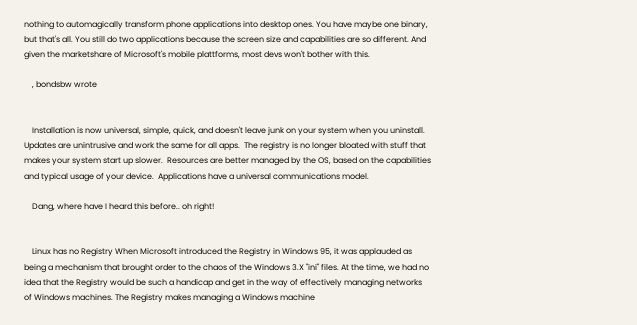nothing to automagically transform phone applications into desktop ones. You have maybe one binary, but that's all. You still do two applications because the screen size and capabilities are so different. And given the marketshare of Microsoft's mobile plattforms, most devs won't bother with this.

    , bondsbw wrote


    Installation is now universal, simple, quick, and doesn't leave junk on your system when you uninstall.  Updates are unintrusive and work the same for all apps.  The registry is no longer bloated with stuff that makes your system start up slower.  Resources are better managed by the OS, based on the capabilities and typical usage of your device.  Applications have a universal communications model.

    Dang, where have I heard this before.. oh right!


    Linux has no Registry When Microsoft introduced the Registry in Windows 95, it was applauded as being a mechanism that brought order to the chaos of the Windows 3.X "ini" files. At the time, we had no idea that the Registry would be such a handicap and get in the way of effectively managing networks of Windows machines. The Registry makes managing a Windows machine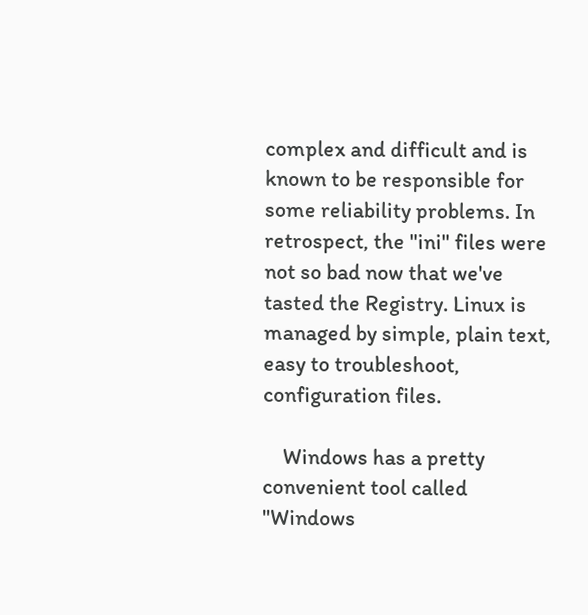complex and difficult and is known to be responsible for some reliability problems. In retrospect, the "ini" files were not so bad now that we've tasted the Registry. Linux is managed by simple, plain text, easy to troubleshoot, configuration files.

    Windows has a pretty convenient tool called "Windows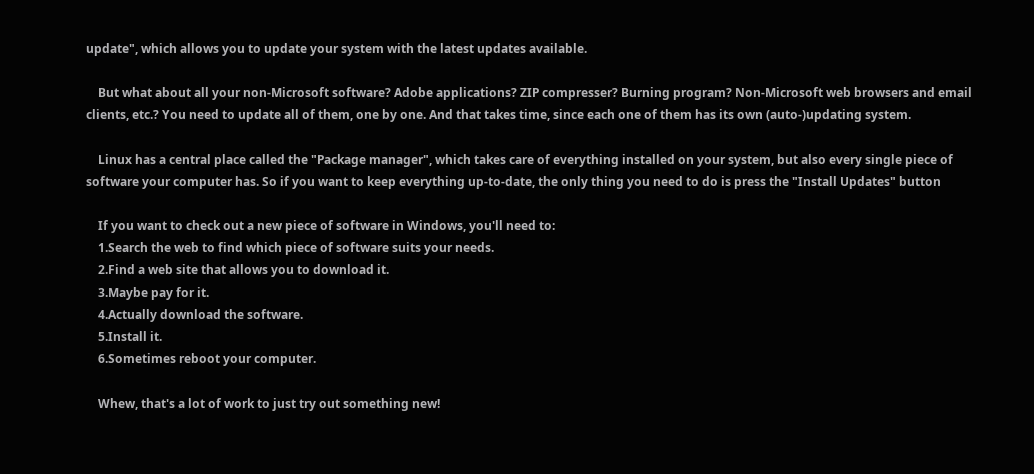update", which allows you to update your system with the latest updates available.

    But what about all your non-Microsoft software? Adobe applications? ZIP compresser? Burning program? Non-Microsoft web browsers and email clients, etc.? You need to update all of them, one by one. And that takes time, since each one of them has its own (auto-)updating system.

    Linux has a central place called the "Package manager", which takes care of everything installed on your system, but also every single piece of software your computer has. So if you want to keep everything up-to-date, the only thing you need to do is press the "Install Updates" button

    If you want to check out a new piece of software in Windows, you'll need to:
    1.Search the web to find which piece of software suits your needs.
    2.Find a web site that allows you to download it.
    3.Maybe pay for it.
    4.Actually download the software.
    5.Install it.
    6.Sometimes reboot your computer.

    Whew, that's a lot of work to just try out something new!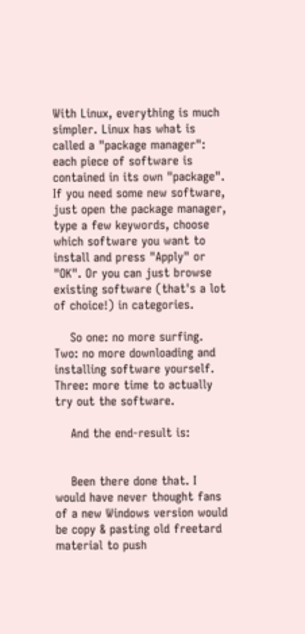With Linux, everything is much simpler. Linux has what is called a "package manager": each piece of software is contained in its own "package". If you need some new software, just open the package manager, type a few keywords, choose which software you want to install and press "Apply" or "OK". Or you can just browse existing software (that's a lot of choice!) in categories.

    So one: no more surfing. Two: no more downloading and installing software yourself. Three: more time to actually try out the software.

    And the end-result is:


    Been there done that. I would have never thought fans of a new Windows version would be copy & pasting old freetard material to push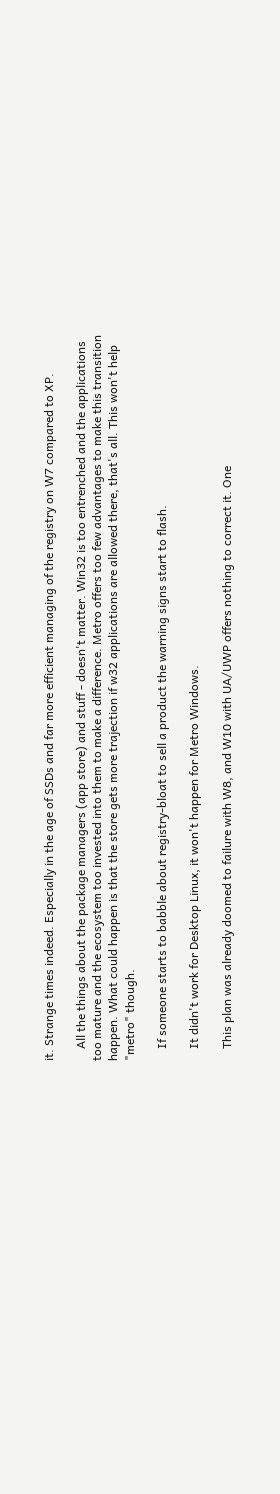it. Strange times indeed. Especially in the age of SSDs and far more efficient managing of the registry on W7 compared to XP.

    All the things about the package managers (app store) and stuff - doesn't matter. Win32 is too entrenched and the applications too mature and the ecosystem too invested into them to make a difference. Metro offers too few advantages to make this transition happen. What could happen is that the store gets more trajection if w32 applications are allowed there, that's all. This won't help "metro" though.

    If someone starts to babble about registry-bloat to sell a product the warning signs start to flash.

    It didn't work for Desktop Linux, it won't happen for Metro Windows.

    This plan was already doomed to failure with W8, and W10 with UA/UWP offers nothing to correct it. One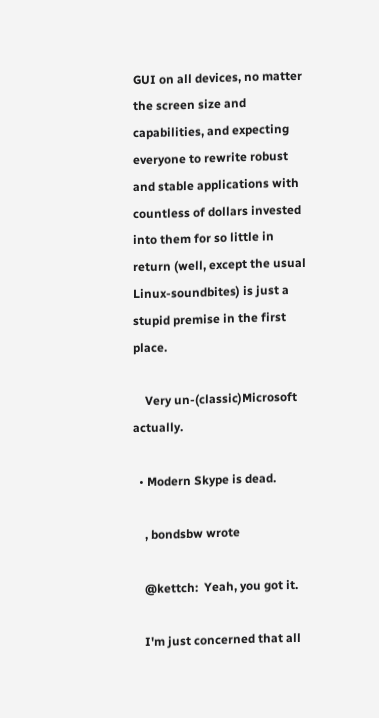GUI on all devices, no matter the screen size and capabilities, and expecting everyone to rewrite robust and stable applications with countless of dollars invested into them for so little in return (well, except the usual Linux-soundbites) is just a stupid premise in the first place.

    Very un-(classic)Microsoft actually.

  • Modern Skype is dead.

    , bondsbw wrote

    @kettch:  Yeah, you got it.

    I'm just concerned that all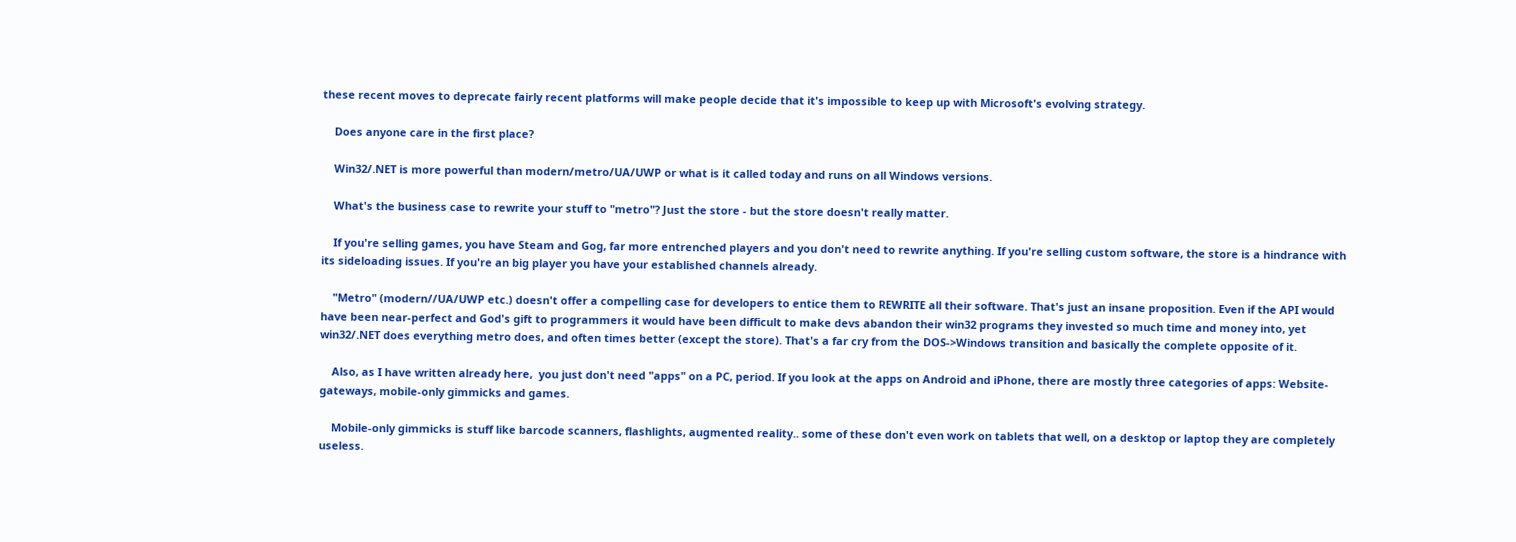these recent moves to deprecate fairly recent platforms will make people decide that it's impossible to keep up with Microsoft's evolving strategy.

    Does anyone care in the first place?

    Win32/.NET is more powerful than modern/metro/UA/UWP or what is it called today and runs on all Windows versions.

    What's the business case to rewrite your stuff to "metro"? Just the store - but the store doesn't really matter.

    If you're selling games, you have Steam and Gog, far more entrenched players and you don't need to rewrite anything. If you're selling custom software, the store is a hindrance with its sideloading issues. If you're an big player you have your established channels already.

    "Metro" (modern//UA/UWP etc.) doesn't offer a compelling case for developers to entice them to REWRITE all their software. That's just an insane proposition. Even if the API would have been near-perfect and God's gift to programmers it would have been difficult to make devs abandon their win32 programs they invested so much time and money into, yet win32/.NET does everything metro does, and often times better (except the store). That's a far cry from the DOS->Windows transition and basically the complete opposite of it.

    Also, as I have written already here,  you just don't need "apps" on a PC, period. If you look at the apps on Android and iPhone, there are mostly three categories of apps: Website-gateways, mobile-only gimmicks and games.

    Mobile-only gimmicks is stuff like barcode scanners, flashlights, augmented reality.. some of these don't even work on tablets that well, on a desktop or laptop they are completely useless.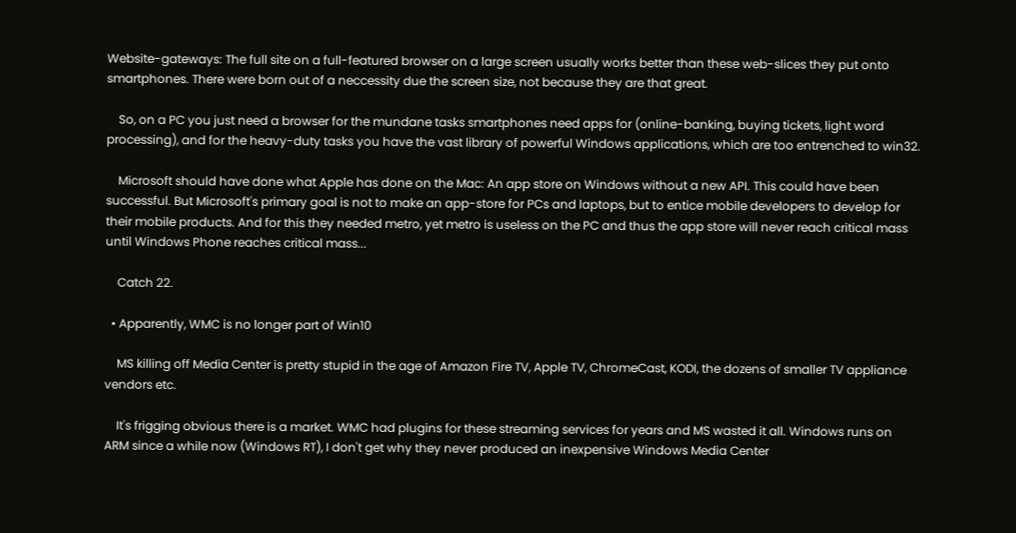Website-gateways: The full site on a full-featured browser on a large screen usually works better than these web-slices they put onto smartphones. There were born out of a neccessity due the screen size, not because they are that great.

    So, on a PC you just need a browser for the mundane tasks smartphones need apps for (online-banking, buying tickets, light word processing), and for the heavy-duty tasks you have the vast library of powerful Windows applications, which are too entrenched to win32.

    Microsoft should have done what Apple has done on the Mac: An app store on Windows without a new API. This could have been successful. But Microsoft's primary goal is not to make an app-store for PCs and laptops, but to entice mobile developers to develop for their mobile products. And for this they needed metro, yet metro is useless on the PC and thus the app store will never reach critical mass until Windows Phone reaches critical mass...

    Catch 22.

  • Apparently, WMC is no longer part of Win10

    MS killing off Media Center is pretty stupid in the age of Amazon Fire TV, Apple TV, ChromeCast, KODI, the dozens of smaller TV appliance vendors etc.

    It's frigging obvious there is a market. WMC had plugins for these streaming services for years and MS wasted it all. Windows runs on ARM since a while now (Windows RT), I don't get why they never produced an inexpensive Windows Media Center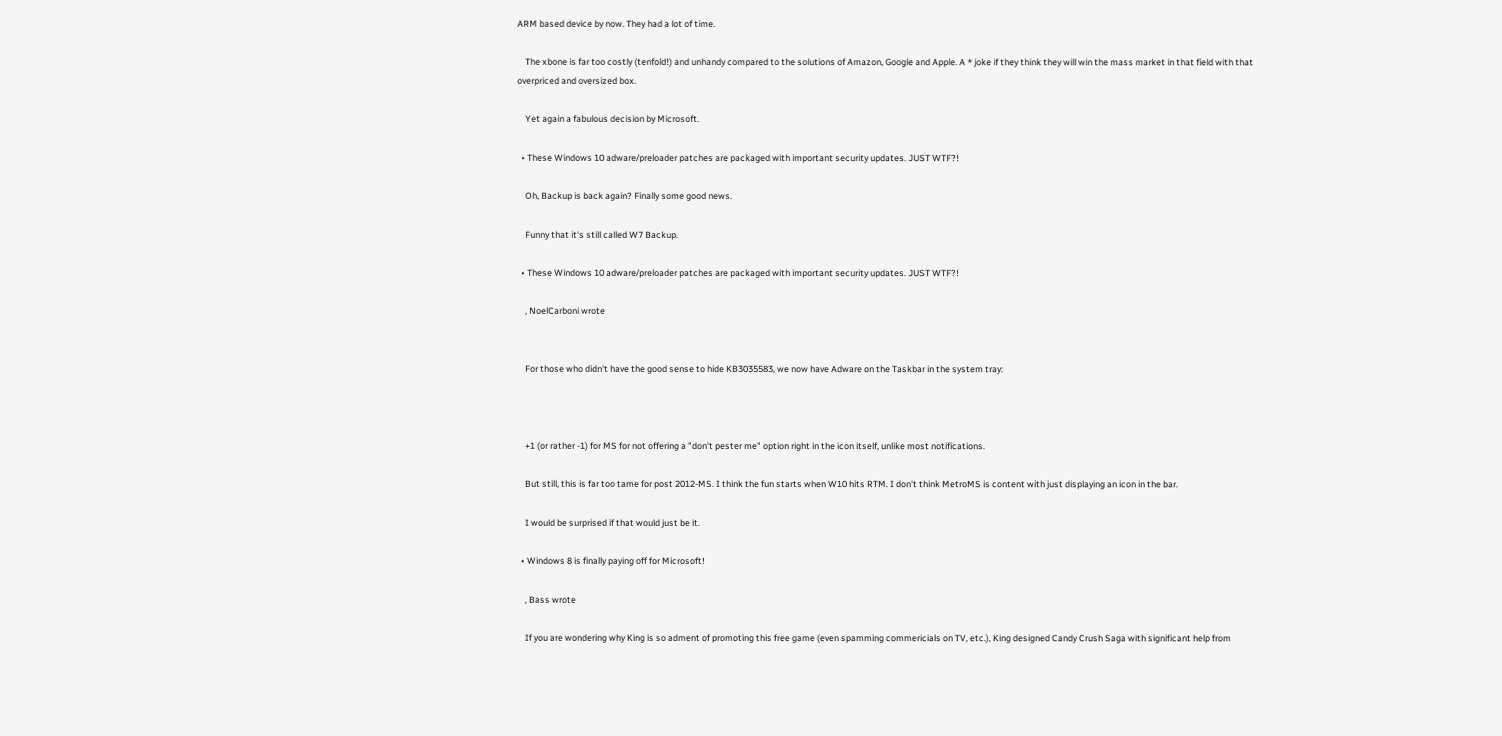ARM based device by now. They had a lot of time.

    The xbone is far too costly (tenfold!) and unhandy compared to the solutions of Amazon, Google and Apple. A * joke if they think they will win the mass market in that field with that overpriced and oversized box.

    Yet again a fabulous decision by Microsoft.

  • These Windows 10 adware/preloader patches are packaged with important security updates. JUST WTF?!

    Oh, Backup is back again? Finally some good news.

    Funny that it's still called W7 Backup.

  • These Windows 10 adware/preloader patches are packaged with important security updates. JUST WTF?!

    , NoelCarboni wrote


    For those who didn't have the good sense to hide KB3035583, we now have Adware on the Taskbar in the system tray:



    +1 (or rather -1) for MS for not offering a "don't pester me" option right in the icon itself, unlike most notifications.

    But still, this is far too tame for post 2012-MS. I think the fun starts when W10 hits RTM. I don't think MetroMS is content with just displaying an icon in the bar.

    I would be surprised if that would just be it.

  • Windows 8 is finally paying off for Microsoft!

    , Bass wrote

    If you are wondering why King is so adment of promoting this free game (even spamming commericials on TV, etc.), King designed Candy Crush Saga with significant help from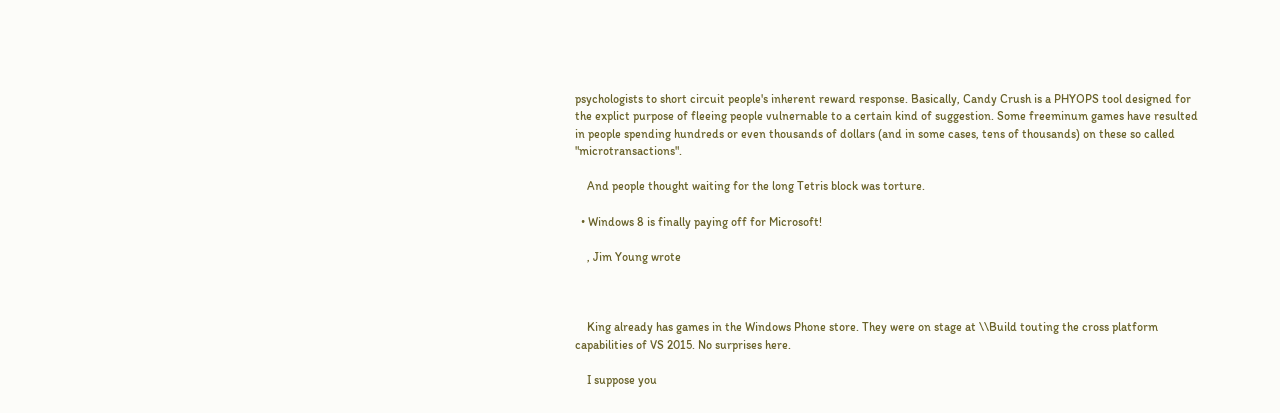psychologists to short circuit people's inherent reward response. Basically, Candy Crush is a PHYOPS tool designed for the explict purpose of fleeing people vulnernable to a certain kind of suggestion. Some freeminum games have resulted in people spending hundreds or even thousands of dollars (and in some cases, tens of thousands) on these so called "microtransactions".

    And people thought waiting for the long Tetris block was torture.

  • Windows 8 is finally paying off for Microsoft!

    , Jim Young wrote



    King already has games in the Windows Phone store. They were on stage at \\Build touting the cross platform capabilities of VS 2015. No surprises here.

    I suppose you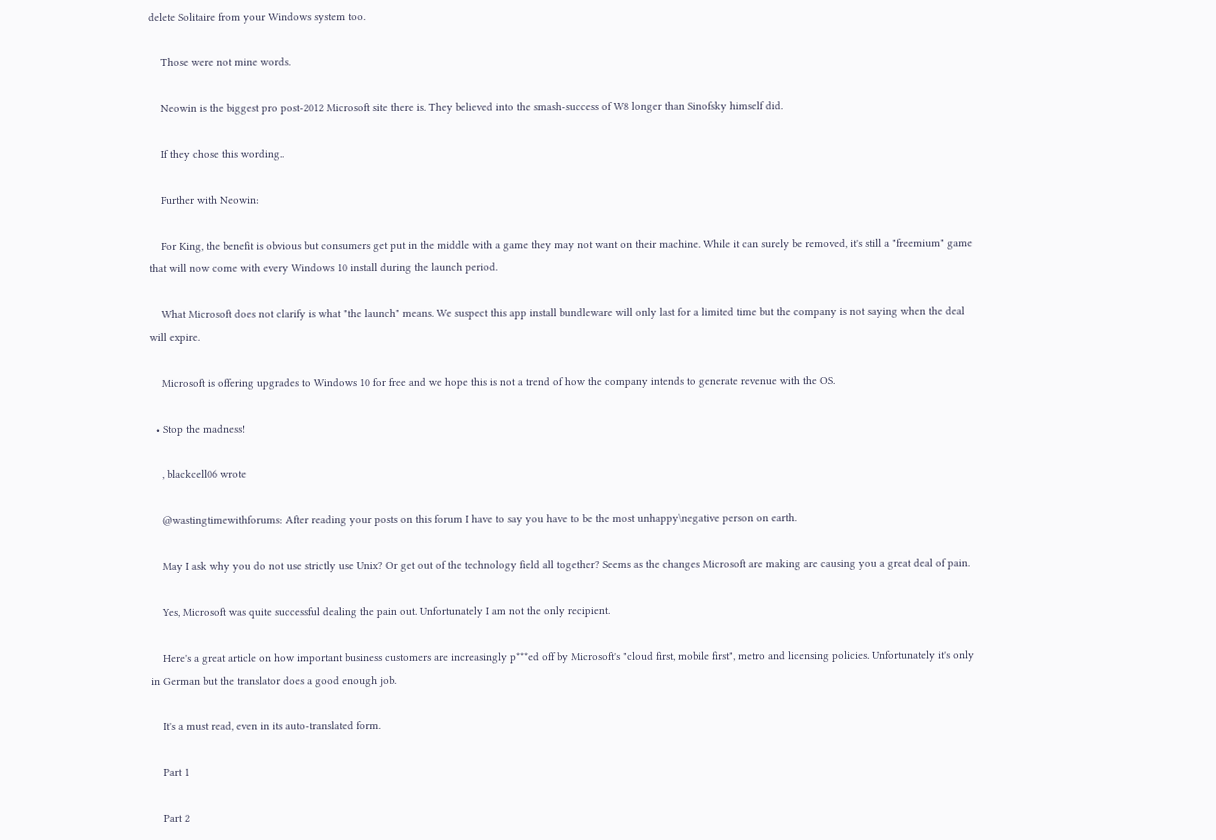delete Solitaire from your Windows system too.

    Those were not mine words.

    Neowin is the biggest pro post-2012 Microsoft site there is. They believed into the smash-success of W8 longer than Sinofsky himself did.

    If they chose this wording..

    Further with Neowin:

    For King, the benefit is obvious but consumers get put in the middle with a game they may not want on their machine. While it can surely be removed, it's still a "freemium" game that will now come with every Windows 10 install during the launch period.

    What Microsoft does not clarify is what "the launch" means. We suspect this app install bundleware will only last for a limited time but the company is not saying when the deal will expire.

    Microsoft is offering upgrades to Windows 10 for free and we hope this is not a trend of how the company intends to generate revenue with the OS.

  • Stop the madness!

    , blackcell06 wrote

    @wastingtimewithforums: After reading your posts on this forum I have to say you have to be the most unhappy\negative person on earth.

    May I ask why you do not use strictly use Unix? Or get out of the technology field all together? Seems as the changes Microsoft are making are causing you a great deal of pain.

    Yes, Microsoft was quite successful dealing the pain out. Unfortunately I am not the only recipient.

    Here's a great article on how important business customers are increasingly p***ed off by Microsoft's "cloud first, mobile first", metro and licensing policies. Unfortunately it's only in German but the translator does a good enough job.

    It's a must read, even in its auto-translated form.

    Part 1

    Part 2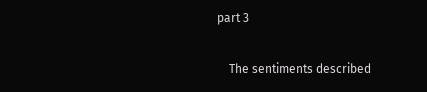part 3

    The sentiments described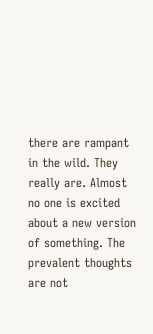there are rampant in the wild. They really are. Almost no one is excited about a new version of something. The prevalent thoughts are not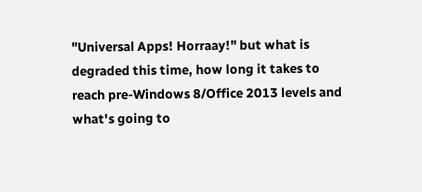"Universal Apps! Horraay!" but what is degraded this time, how long it takes to reach pre-Windows 8/Office 2013 levels and what's going to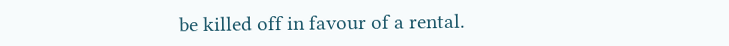be killed off in favour of a rental.